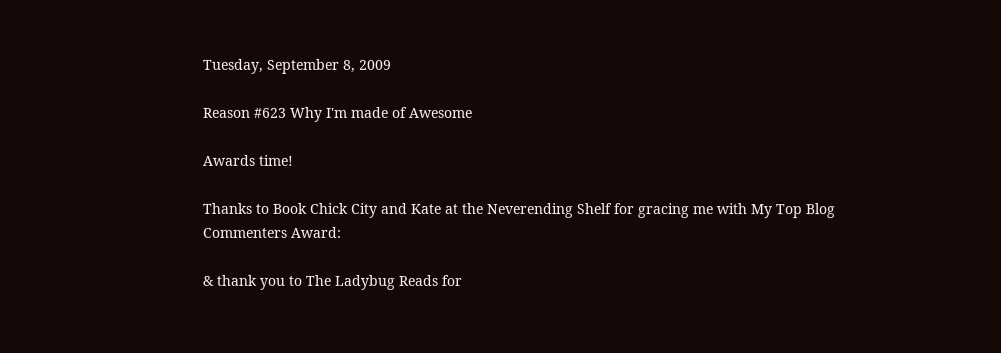Tuesday, September 8, 2009

Reason #623 Why I'm made of Awesome

Awards time!

Thanks to Book Chick City and Kate at the Neverending Shelf for gracing me with My Top Blog Commenters Award:

& thank you to The Ladybug Reads for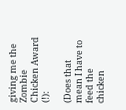giving me the Zombie Chicken Award (!):

(Does that mean I have to feed the chicken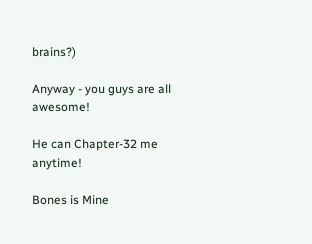brains?)

Anyway - you guys are all awesome!

He can Chapter-32 me anytime!

Bones is Mine